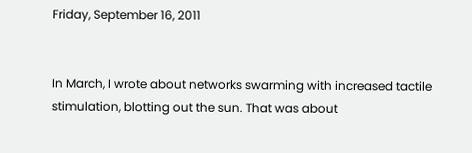Friday, September 16, 2011


In March, I wrote about networks swarming with increased tactile stimulation, blotting out the sun. That was about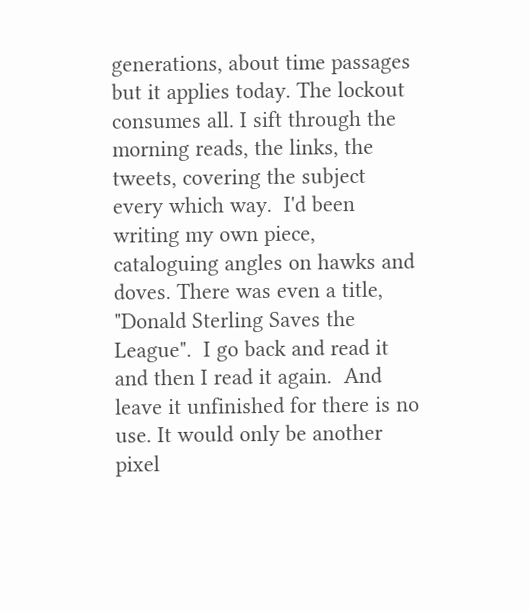generations, about time passages but it applies today. The lockout consumes all. I sift through the morning reads, the links, the tweets, covering the subject every which way.  I'd been writing my own piece, cataloguing angles on hawks and doves. There was even a title, "Donald Sterling Saves the League".  I go back and read it and then I read it again.  And leave it unfinished for there is no use. It would only be another pixel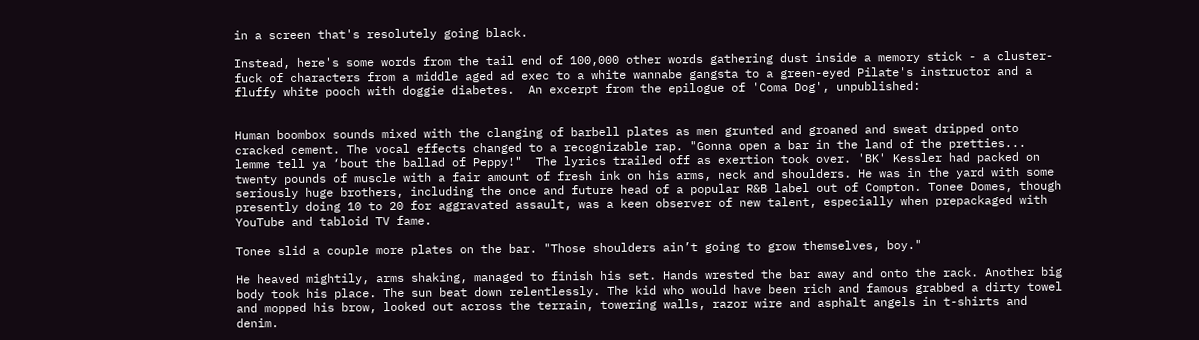in a screen that's resolutely going black.

Instead, here's some words from the tail end of 100,000 other words gathering dust inside a memory stick - a cluster-fuck of characters from a middle aged ad exec to a white wannabe gangsta to a green-eyed Pilate's instructor and a fluffy white pooch with doggie diabetes.  An excerpt from the epilogue of 'Coma Dog', unpublished:


Human boombox sounds mixed with the clanging of barbell plates as men grunted and groaned and sweat dripped onto cracked cement. The vocal effects changed to a recognizable rap. "Gonna open a bar in the land of the pretties... lemme tell ya ‘bout the ballad of Peppy!"  The lyrics trailed off as exertion took over. 'BK' Kessler had packed on twenty pounds of muscle with a fair amount of fresh ink on his arms, neck and shoulders. He was in the yard with some seriously huge brothers, including the once and future head of a popular R&B label out of Compton. Tonee Domes, though presently doing 10 to 20 for aggravated assault, was a keen observer of new talent, especially when prepackaged with YouTube and tabloid TV fame.

Tonee slid a couple more plates on the bar. "Those shoulders ain’t going to grow themselves, boy."

He heaved mightily, arms shaking, managed to finish his set. Hands wrested the bar away and onto the rack. Another big body took his place. The sun beat down relentlessly. The kid who would have been rich and famous grabbed a dirty towel and mopped his brow, looked out across the terrain, towering walls, razor wire and asphalt angels in t-shirts and denim.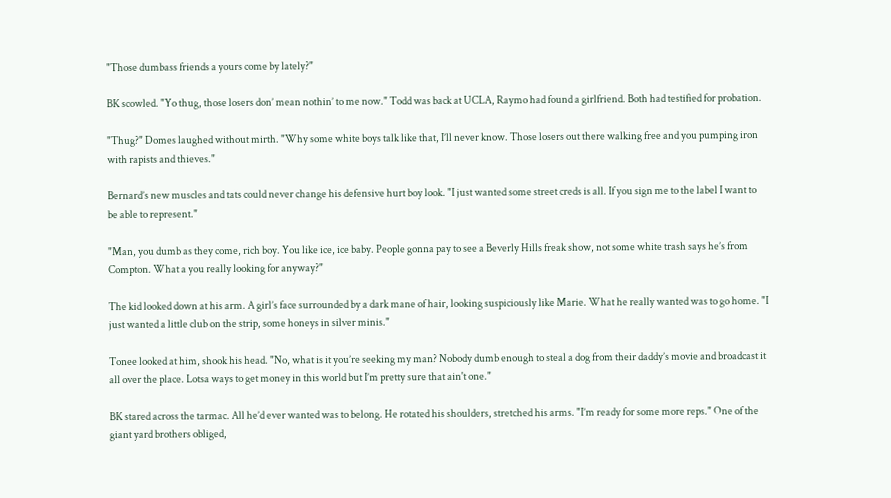"Those dumbass friends a yours come by lately?"

BK scowled. "Yo thug, those losers don’ mean nothin’ to me now." Todd was back at UCLA, Raymo had found a girlfriend. Both had testified for probation.

"Thug?" Domes laughed without mirth. "Why some white boys talk like that, I’ll never know. Those losers out there walking free and you pumping iron with rapists and thieves."

Bernard’s new muscles and tats could never change his defensive hurt boy look. "I just wanted some street creds is all. If you sign me to the label I want to be able to represent."

"Man, you dumb as they come, rich boy. You like ice, ice baby. People gonna pay to see a Beverly Hills freak show, not some white trash says he’s from Compton. What a you really looking for anyway?"

The kid looked down at his arm. A girl’s face surrounded by a dark mane of hair, looking suspiciously like Marie. What he really wanted was to go home. "I just wanted a little club on the strip, some honeys in silver minis."

Tonee looked at him, shook his head. "No, what is it you’re seeking my man? Nobody dumb enough to steal a dog from their daddy’s movie and broadcast it all over the place. Lotsa ways to get money in this world but I’m pretty sure that ain't one."

BK stared across the tarmac. All he’d ever wanted was to belong. He rotated his shoulders, stretched his arms. "I’m ready for some more reps." One of the giant yard brothers obliged,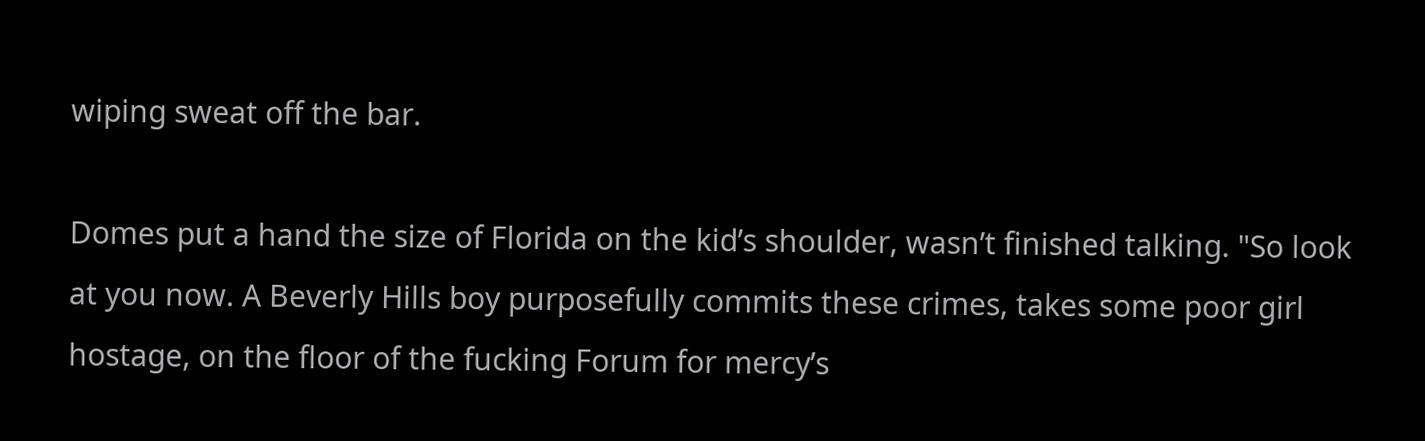wiping sweat off the bar.

Domes put a hand the size of Florida on the kid’s shoulder, wasn’t finished talking. "So look at you now. A Beverly Hills boy purposefully commits these crimes, takes some poor girl hostage, on the floor of the fucking Forum for mercy’s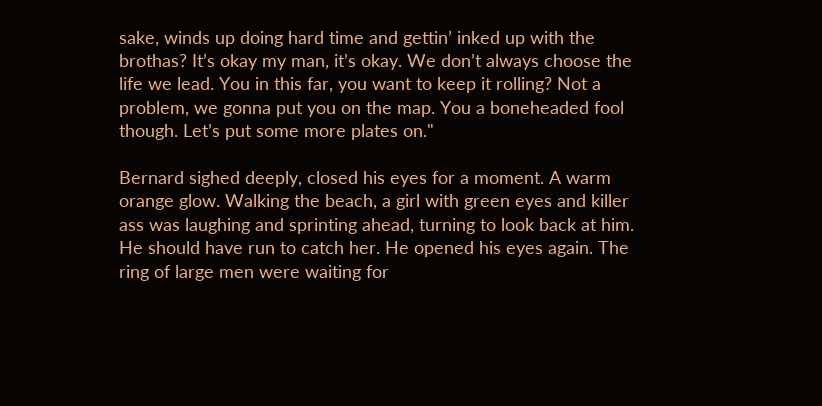sake, winds up doing hard time and gettin’ inked up with the brothas? It’s okay my man, it’s okay. We don’t always choose the life we lead. You in this far, you want to keep it rolling? Not a problem, we gonna put you on the map. You a boneheaded fool though. Let’s put some more plates on."

Bernard sighed deeply, closed his eyes for a moment. A warm orange glow. Walking the beach, a girl with green eyes and killer ass was laughing and sprinting ahead, turning to look back at him. He should have run to catch her. He opened his eyes again. The ring of large men were waiting for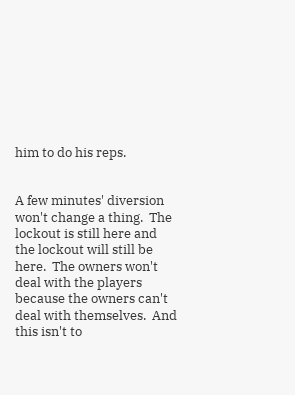him to do his reps.


A few minutes' diversion won't change a thing.  The lockout is still here and the lockout will still be here.  The owners won't deal with the players because the owners can't deal with themselves.  And  this isn't to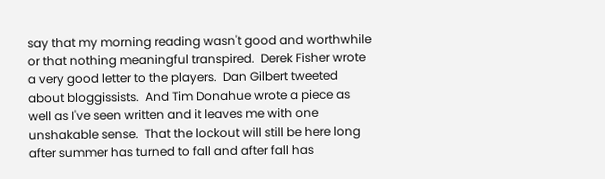say that my morning reading wasn't good and worthwhile or that nothing meaningful transpired.  Derek Fisher wrote a very good letter to the players.  Dan Gilbert tweeted about bloggissists.  And Tim Donahue wrote a piece as well as I've seen written and it leaves me with one unshakable sense.  That the lockout will still be here long after summer has turned to fall and after fall has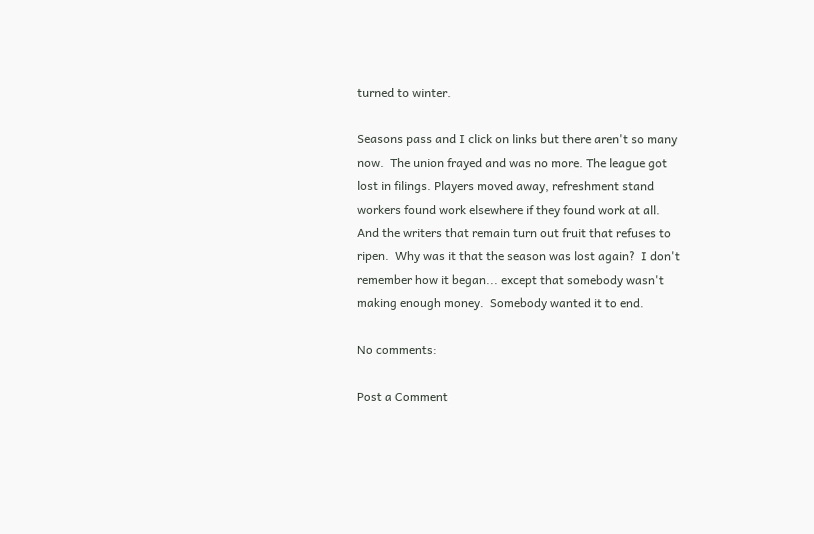turned to winter.

Seasons pass and I click on links but there aren't so many now.  The union frayed and was no more. The league got lost in filings. Players moved away, refreshment stand workers found work elsewhere if they found work at all.  And the writers that remain turn out fruit that refuses to ripen.  Why was it that the season was lost again?  I don't remember how it began... except that somebody wasn't making enough money.  Somebody wanted it to end.

No comments:

Post a Comment